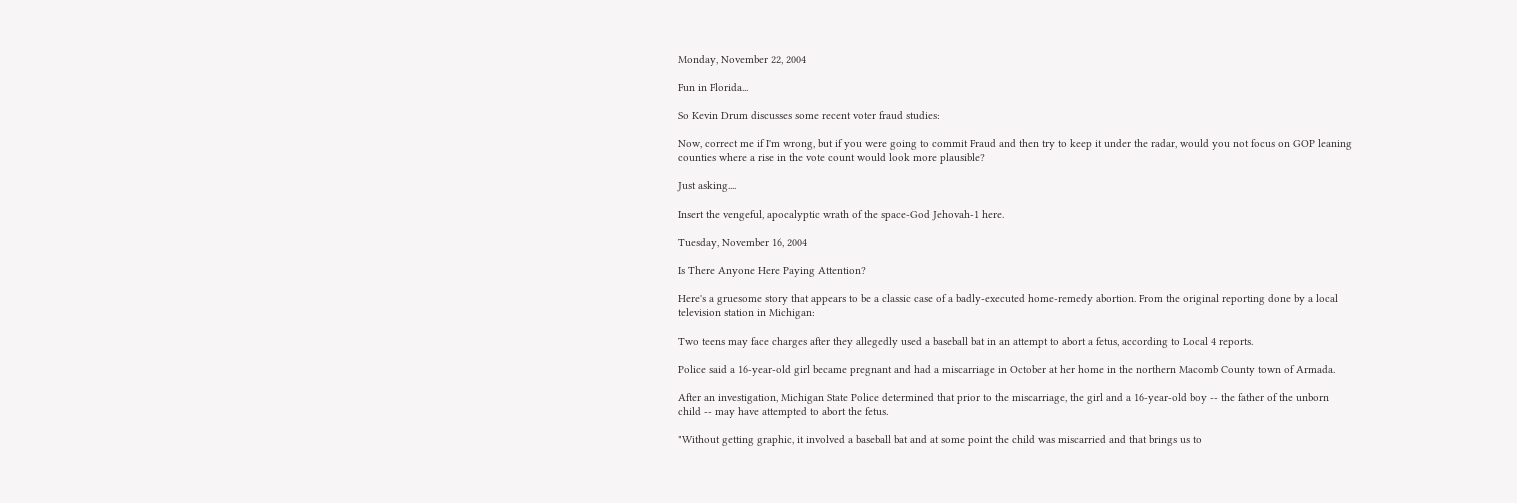Monday, November 22, 2004

Fun in Florida...

So Kevin Drum discusses some recent voter fraud studies:

Now, correct me if I'm wrong, but if you were going to commit Fraud and then try to keep it under the radar, would you not focus on GOP leaning counties where a rise in the vote count would look more plausible?

Just asking....

Insert the vengeful, apocalyptic wrath of the space-God Jehovah-1 here.

Tuesday, November 16, 2004

Is There Anyone Here Paying Attention?

Here's a gruesome story that appears to be a classic case of a badly-executed home-remedy abortion. From the original reporting done by a local television station in Michigan:

Two teens may face charges after they allegedly used a baseball bat in an attempt to abort a fetus, according to Local 4 reports.

Police said a 16-year-old girl became pregnant and had a miscarriage in October at her home in the northern Macomb County town of Armada.

After an investigation, Michigan State Police determined that prior to the miscarriage, the girl and a 16-year-old boy -- the father of the unborn child -- may have attempted to abort the fetus.

"Without getting graphic, it involved a baseball bat and at some point the child was miscarried and that brings us to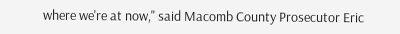where we're at now," said Macomb County Prosecutor Eric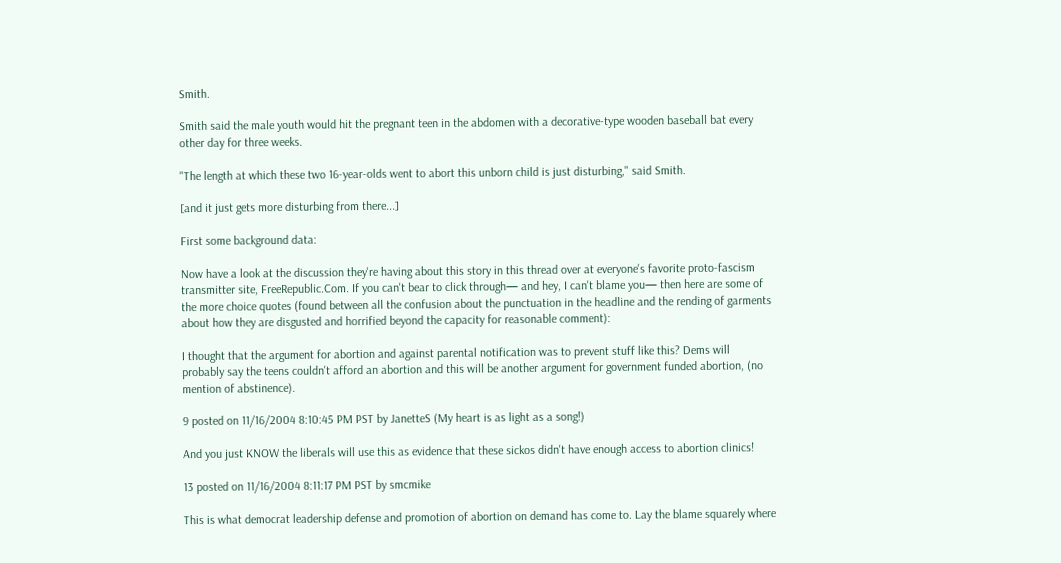Smith.

Smith said the male youth would hit the pregnant teen in the abdomen with a decorative-type wooden baseball bat every other day for three weeks.

"The length at which these two 16-year-olds went to abort this unborn child is just disturbing," said Smith.

[and it just gets more disturbing from there...]

First some background data:

Now have a look at the discussion they're having about this story in this thread over at everyone's favorite proto-fascism transmitter site, FreeRepublic.Com. If you can't bear to click through— and hey, I can't blame you— then here are some of the more choice quotes (found between all the confusion about the punctuation in the headline and the rending of garments about how they are disgusted and horrified beyond the capacity for reasonable comment):

I thought that the argument for abortion and against parental notification was to prevent stuff like this? Dems will probably say the teens couldn't afford an abortion and this will be another argument for government funded abortion, (no mention of abstinence).

9 posted on 11/16/2004 8:10:45 PM PST by JanetteS (My heart is as light as a song!)

And you just KNOW the liberals will use this as evidence that these sickos didn't have enough access to abortion clinics!

13 posted on 11/16/2004 8:11:17 PM PST by smcmike

This is what democrat leadership defense and promotion of abortion on demand has come to. Lay the blame squarely where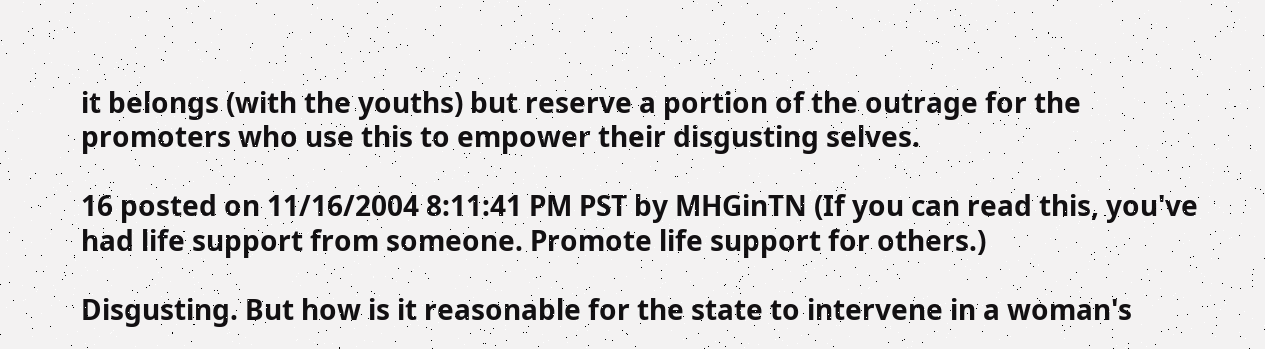it belongs (with the youths) but reserve a portion of the outrage for the promoters who use this to empower their disgusting selves.

16 posted on 11/16/2004 8:11:41 PM PST by MHGinTN (If you can read this, you've had life support from someone. Promote life support for others.)

Disgusting. But how is it reasonable for the state to intervene in a woman's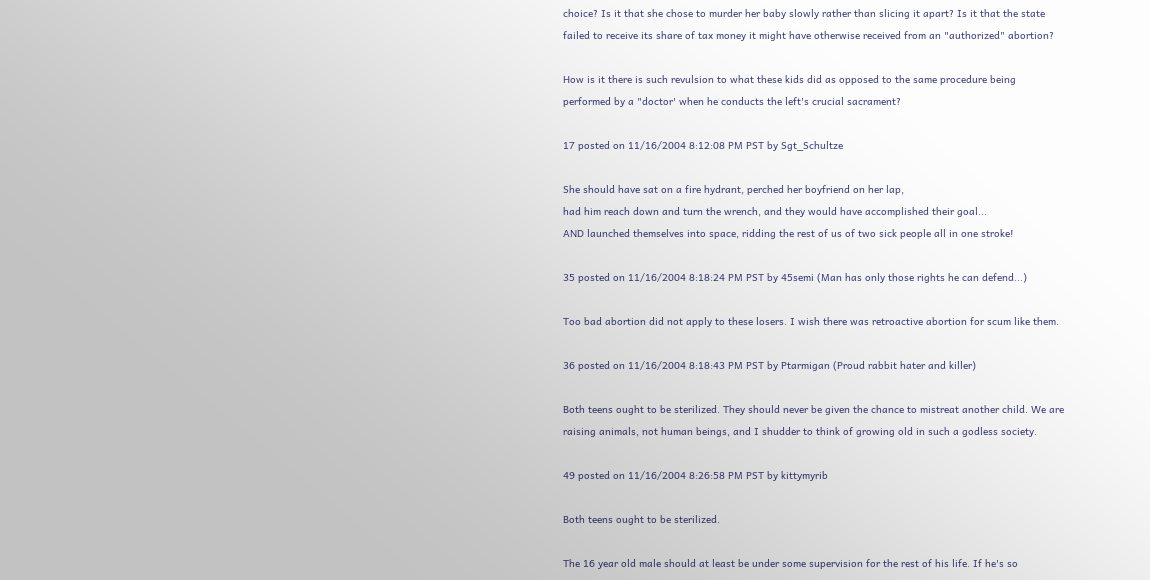choice? Is it that she chose to murder her baby slowly rather than slicing it apart? Is it that the state failed to receive its share of tax money it might have otherwise received from an "authorized" abortion?

How is it there is such revulsion to what these kids did as opposed to the same procedure being performed by a "doctor' when he conducts the left's crucial sacrament?

17 posted on 11/16/2004 8:12:08 PM PST by Sgt_Schultze

She should have sat on a fire hydrant, perched her boyfriend on her lap,
had him reach down and turn the wrench, and they would have accomplished their goal...
AND launched themselves into space, ridding the rest of us of two sick people all in one stroke!

35 posted on 11/16/2004 8:18:24 PM PST by 45semi (Man has only those rights he can defend...)

Too bad abortion did not apply to these losers. I wish there was retroactive abortion for scum like them.

36 posted on 11/16/2004 8:18:43 PM PST by Ptarmigan (Proud rabbit hater and killer)

Both teens ought to be sterilized. They should never be given the chance to mistreat another child. We are raising animals, not human beings, and I shudder to think of growing old in such a godless society.

49 posted on 11/16/2004 8:26:58 PM PST by kittymyrib

Both teens ought to be sterilized.

The 16 year old male should at least be under some supervision for the rest of his life. If he's so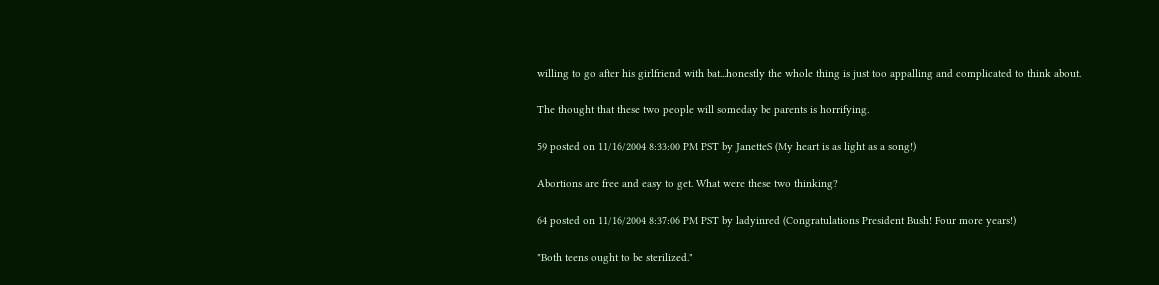willing to go after his girlfriend with bat...honestly the whole thing is just too appalling and complicated to think about.

The thought that these two people will someday be parents is horrifying.

59 posted on 11/16/2004 8:33:00 PM PST by JanetteS (My heart is as light as a song!)

Abortions are free and easy to get. What were these two thinking?

64 posted on 11/16/2004 8:37:06 PM PST by ladyinred (Congratulations President Bush! Four more years!)

"Both teens ought to be sterilized."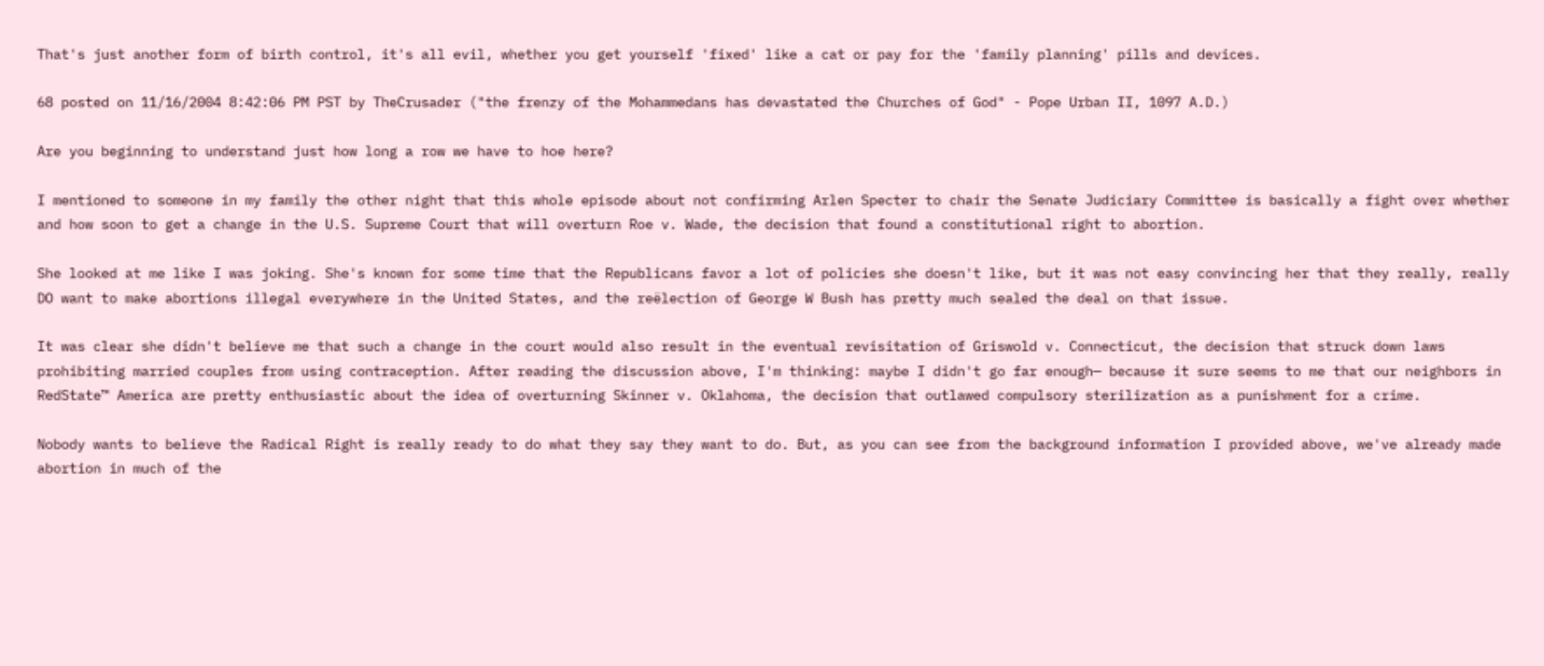That's just another form of birth control, it's all evil, whether you get yourself 'fixed' like a cat or pay for the 'family planning' pills and devices.

68 posted on 11/16/2004 8:42:06 PM PST by TheCrusader ("the frenzy of the Mohammedans has devastated the Churches of God" - Pope Urban II, 1097 A.D.)

Are you beginning to understand just how long a row we have to hoe here?

I mentioned to someone in my family the other night that this whole episode about not confirming Arlen Specter to chair the Senate Judiciary Committee is basically a fight over whether and how soon to get a change in the U.S. Supreme Court that will overturn Roe v. Wade, the decision that found a constitutional right to abortion.

She looked at me like I was joking. She's known for some time that the Republicans favor a lot of policies she doesn't like, but it was not easy convincing her that they really, really DO want to make abortions illegal everywhere in the United States, and the reëlection of George W Bush has pretty much sealed the deal on that issue.

It was clear she didn't believe me that such a change in the court would also result in the eventual revisitation of Griswold v. Connecticut, the decision that struck down laws prohibiting married couples from using contraception. After reading the discussion above, I'm thinking: maybe I didn't go far enough— because it sure seems to me that our neighbors in RedState™ America are pretty enthusiastic about the idea of overturning Skinner v. Oklahoma, the decision that outlawed compulsory sterilization as a punishment for a crime.

Nobody wants to believe the Radical Right is really ready to do what they say they want to do. But, as you can see from the background information I provided above, we've already made abortion in much of the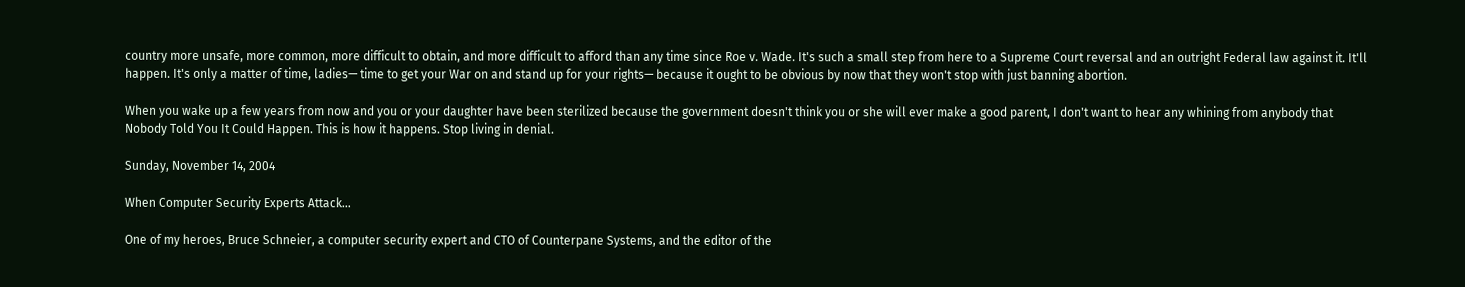country more unsafe, more common, more difficult to obtain, and more difficult to afford than any time since Roe v. Wade. It's such a small step from here to a Supreme Court reversal and an outright Federal law against it. It'll happen. It's only a matter of time, ladies— time to get your War on and stand up for your rights— because it ought to be obvious by now that they won't stop with just banning abortion.

When you wake up a few years from now and you or your daughter have been sterilized because the government doesn't think you or she will ever make a good parent, I don't want to hear any whining from anybody that Nobody Told You It Could Happen. This is how it happens. Stop living in denial.

Sunday, November 14, 2004

When Computer Security Experts Attack...

One of my heroes, Bruce Schneier, a computer security expert and CTO of Counterpane Systems, and the editor of the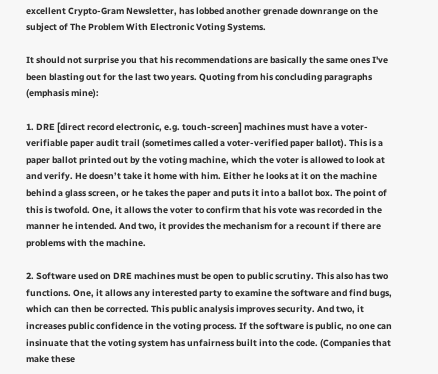excellent Crypto-Gram Newsletter, has lobbed another grenade downrange on the subject of The Problem With Electronic Voting Systems.

It should not surprise you that his recommendations are basically the same ones I've been blasting out for the last two years. Quoting from his concluding paragraphs (emphasis mine):

1. DRE [direct record electronic, e.g. touch-screen] machines must have a voter-verifiable paper audit trail (sometimes called a voter-verified paper ballot). This is a paper ballot printed out by the voting machine, which the voter is allowed to look at and verify. He doesn’t take it home with him. Either he looks at it on the machine behind a glass screen, or he takes the paper and puts it into a ballot box. The point of this is twofold. One, it allows the voter to confirm that his vote was recorded in the manner he intended. And two, it provides the mechanism for a recount if there are problems with the machine.

2. Software used on DRE machines must be open to public scrutiny. This also has two functions. One, it allows any interested party to examine the software and find bugs, which can then be corrected. This public analysis improves security. And two, it increases public confidence in the voting process. If the software is public, no one can insinuate that the voting system has unfairness built into the code. (Companies that make these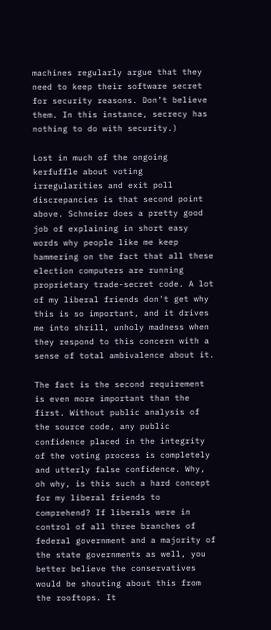machines regularly argue that they need to keep their software secret for security reasons. Don’t believe them. In this instance, secrecy has nothing to do with security.)

Lost in much of the ongoing kerfuffle about voting irregularities and exit poll discrepancies is that second point above. Schneier does a pretty good job of explaining in short easy words why people like me keep hammering on the fact that all these election computers are running proprietary trade-secret code. A lot of my liberal friends don't get why this is so important, and it drives me into shrill, unholy madness when they respond to this concern with a sense of total ambivalence about it.

The fact is the second requirement is even more important than the first. Without public analysis of the source code, any public confidence placed in the integrity of the voting process is completely and utterly false confidence. Why, oh why, is this such a hard concept for my liberal friends to comprehend? If liberals were in control of all three branches of federal government and a majority of the state governments as well, you better believe the conservatives would be shouting about this from the rooftops. It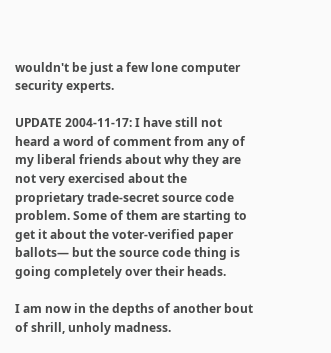wouldn't be just a few lone computer security experts.

UPDATE 2004-11-17: I have still not heard a word of comment from any of my liberal friends about why they are not very exercised about the proprietary trade-secret source code problem. Some of them are starting to get it about the voter-verified paper ballots— but the source code thing is going completely over their heads.

I am now in the depths of another bout of shrill, unholy madness.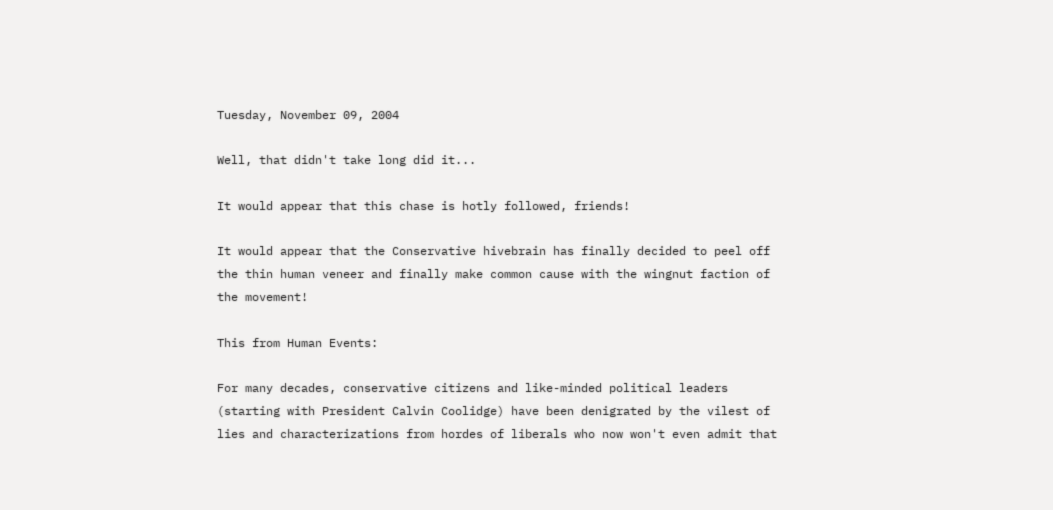Tuesday, November 09, 2004

Well, that didn't take long did it...

It would appear that this chase is hotly followed, friends!

It would appear that the Conservative hivebrain has finally decided to peel off the thin human veneer and finally make common cause with the wingnut faction of the movement!

This from Human Events:

For many decades, conservative citizens and like-minded political leaders (starting with President Calvin Coolidge) have been denigrated by the vilest of lies and characterizations from hordes of liberals who now won't even admit that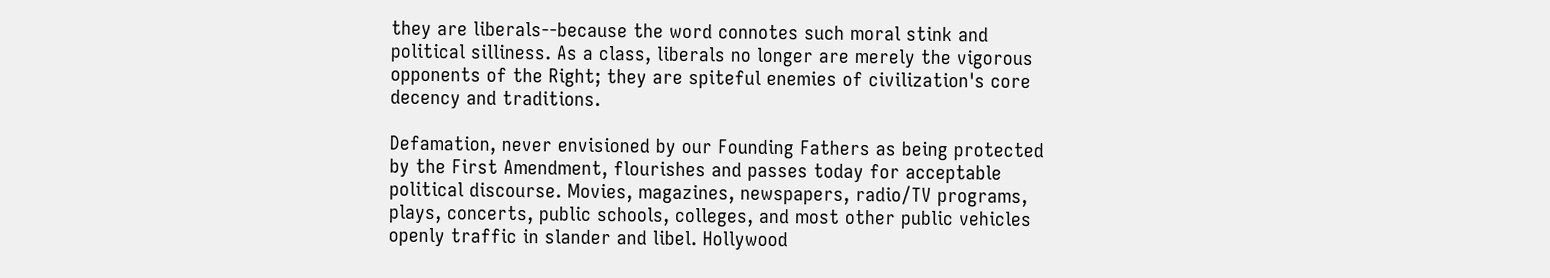they are liberals--because the word connotes such moral stink and political silliness. As a class, liberals no longer are merely the vigorous opponents of the Right; they are spiteful enemies of civilization's core decency and traditions.

Defamation, never envisioned by our Founding Fathers as being protected by the First Amendment, flourishes and passes today for acceptable political discourse. Movies, magazines, newspapers, radio/TV programs, plays, concerts, public schools, colleges, and most other public vehicles openly traffic in slander and libel. Hollywood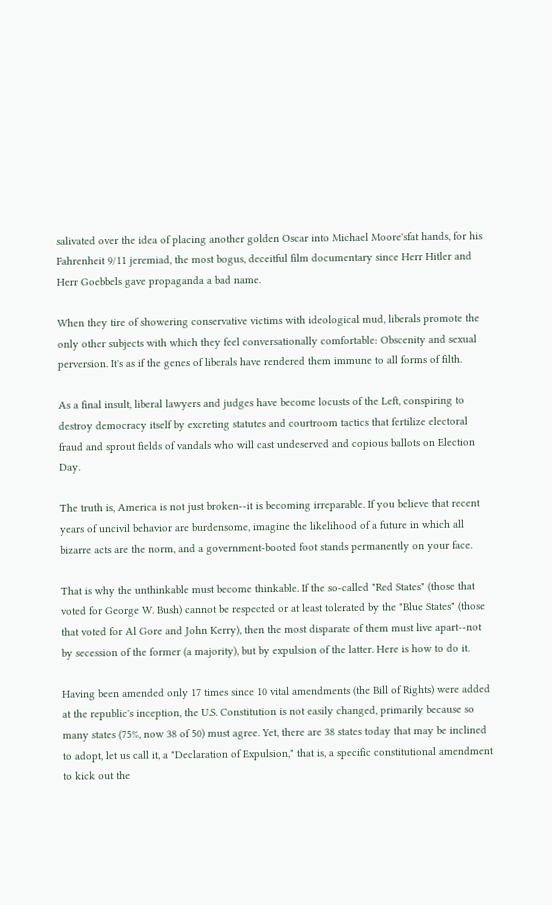salivated over the idea of placing another golden Oscar into Michael Moore'sfat hands, for his Fahrenheit 9/11 jeremiad, the most bogus, deceitful film documentary since Herr Hitler and Herr Goebbels gave propaganda a bad name.

When they tire of showering conservative victims with ideological mud, liberals promote the only other subjects with which they feel conversationally comfortable: Obscenity and sexual perversion. It's as if the genes of liberals have rendered them immune to all forms of filth.

As a final insult, liberal lawyers and judges have become locusts of the Left, conspiring to destroy democracy itself by excreting statutes and courtroom tactics that fertilize electoral fraud and sprout fields of vandals who will cast undeserved and copious ballots on Election Day.

The truth is, America is not just broken--it is becoming irreparable. If you believe that recent years of uncivil behavior are burdensome, imagine the likelihood of a future in which all bizarre acts are the norm, and a government-booted foot stands permanently on your face.

That is why the unthinkable must become thinkable. If the so-called "Red States" (those that voted for George W. Bush) cannot be respected or at least tolerated by the "Blue States" (those that voted for Al Gore and John Kerry), then the most disparate of them must live apart--not by secession of the former (a majority), but by expulsion of the latter. Here is how to do it.

Having been amended only 17 times since 10 vital amendments (the Bill of Rights) were added at the republic's inception, the U.S. Constitution is not easily changed, primarily because so many states (75%, now 38 of 50) must agree. Yet, there are 38 states today that may be inclined to adopt, let us call it, a "Declaration of Expulsion," that is, a specific constitutional amendment to kick out the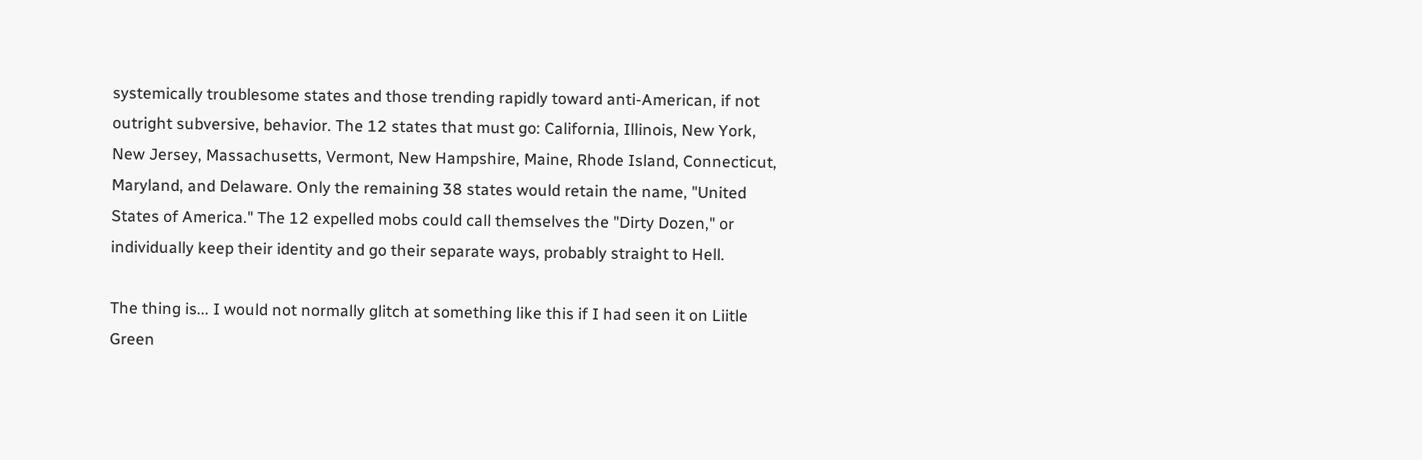systemically troublesome states and those trending rapidly toward anti-American, if not outright subversive, behavior. The 12 states that must go: California, Illinois, New York, New Jersey, Massachusetts, Vermont, New Hampshire, Maine, Rhode Island, Connecticut, Maryland, and Delaware. Only the remaining 38 states would retain the name, "United States of America." The 12 expelled mobs could call themselves the "Dirty Dozen," or individually keep their identity and go their separate ways, probably straight to Hell.

The thing is... I would not normally glitch at something like this if I had seen it on Liitle Green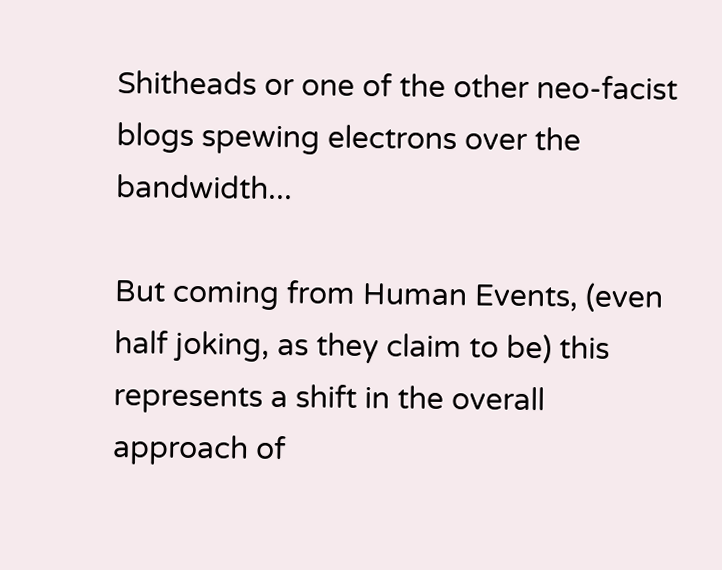Shitheads or one of the other neo-facist blogs spewing electrons over the bandwidth...

But coming from Human Events, (even half joking, as they claim to be) this represents a shift in the overall approach of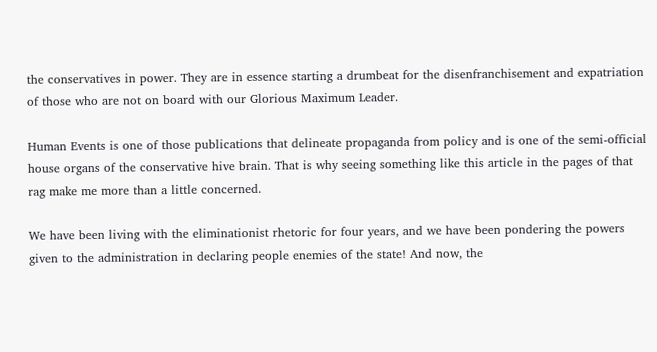the conservatives in power. They are in essence starting a drumbeat for the disenfranchisement and expatriation of those who are not on board with our Glorious Maximum Leader.

Human Events is one of those publications that delineate propaganda from policy and is one of the semi-official house organs of the conservative hive brain. That is why seeing something like this article in the pages of that rag make me more than a little concerned.

We have been living with the eliminationist rhetoric for four years, and we have been pondering the powers given to the administration in declaring people enemies of the state! And now, the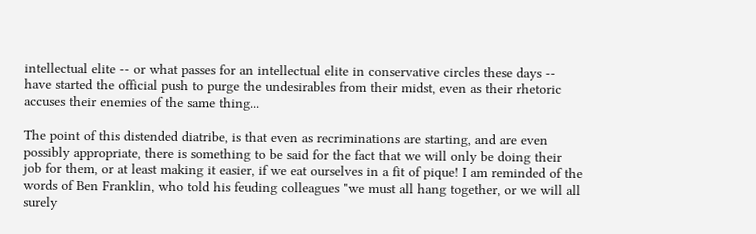intellectual elite -- or what passes for an intellectual elite in conservative circles these days -- have started the official push to purge the undesirables from their midst, even as their rhetoric accuses their enemies of the same thing...

The point of this distended diatribe, is that even as recriminations are starting, and are even possibly appropriate, there is something to be said for the fact that we will only be doing their job for them, or at least making it easier, if we eat ourselves in a fit of pique! I am reminded of the words of Ben Franklin, who told his feuding colleagues "we must all hang together, or we will all surely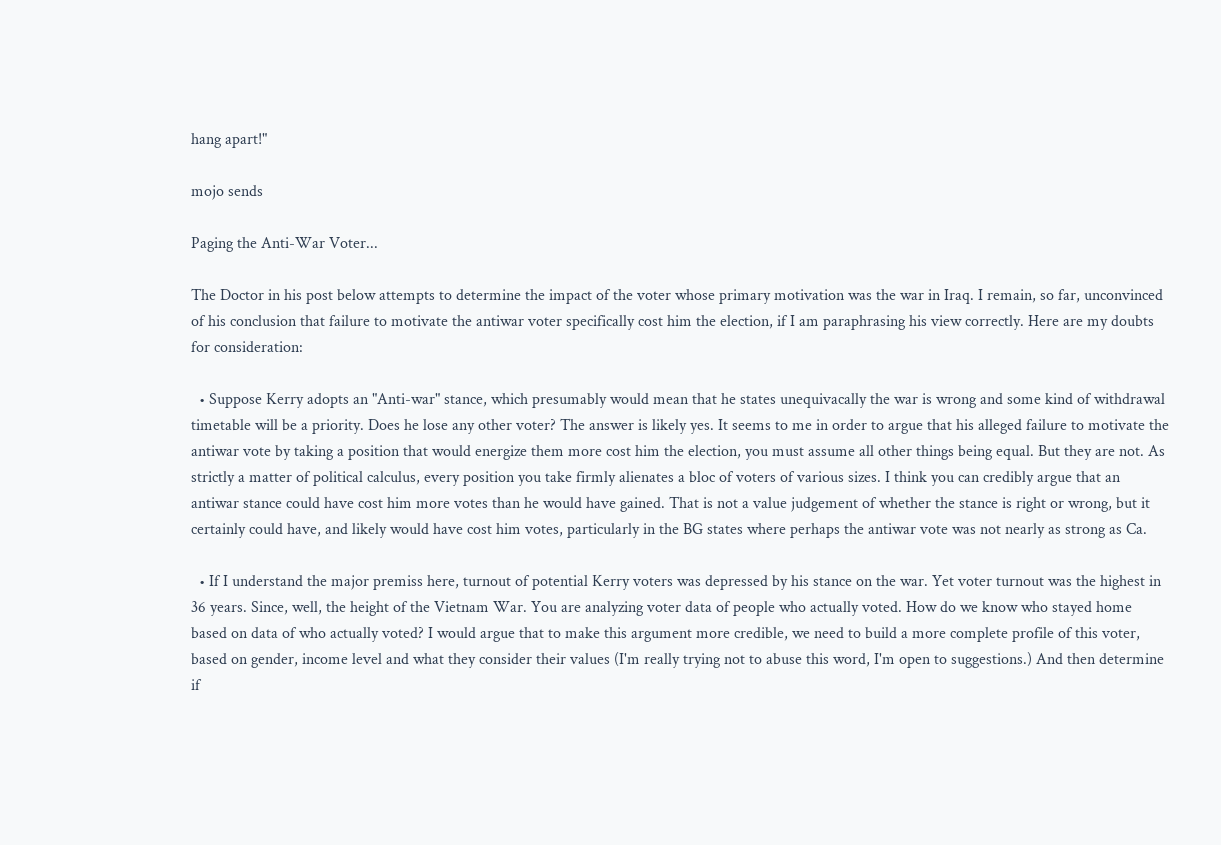hang apart!"

mojo sends

Paging the Anti-War Voter...

The Doctor in his post below attempts to determine the impact of the voter whose primary motivation was the war in Iraq. I remain, so far, unconvinced of his conclusion that failure to motivate the antiwar voter specifically cost him the election, if I am paraphrasing his view correctly. Here are my doubts for consideration:

  • Suppose Kerry adopts an "Anti-war" stance, which presumably would mean that he states unequivacally the war is wrong and some kind of withdrawal timetable will be a priority. Does he lose any other voter? The answer is likely yes. It seems to me in order to argue that his alleged failure to motivate the antiwar vote by taking a position that would energize them more cost him the election, you must assume all other things being equal. But they are not. As strictly a matter of political calculus, every position you take firmly alienates a bloc of voters of various sizes. I think you can credibly argue that an antiwar stance could have cost him more votes than he would have gained. That is not a value judgement of whether the stance is right or wrong, but it certainly could have, and likely would have cost him votes, particularly in the BG states where perhaps the antiwar vote was not nearly as strong as Ca.

  • If I understand the major premiss here, turnout of potential Kerry voters was depressed by his stance on the war. Yet voter turnout was the highest in 36 years. Since, well, the height of the Vietnam War. You are analyzing voter data of people who actually voted. How do we know who stayed home based on data of who actually voted? I would argue that to make this argument more credible, we need to build a more complete profile of this voter, based on gender, income level and what they consider their values (I'm really trying not to abuse this word, I'm open to suggestions.) And then determine if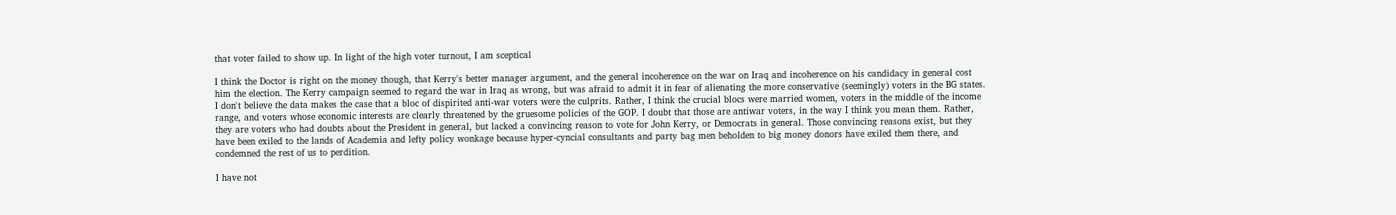that voter failed to show up. In light of the high voter turnout, I am sceptical

I think the Doctor is right on the money though, that Kerry's better manager argument, and the general incoherence on the war on Iraq and incoherence on his candidacy in general cost him the election. The Kerry campaign seemed to regard the war in Iraq as wrong, but was afraid to admit it in fear of alienating the more conservative (seemingly) voters in the BG states. I don't believe the data makes the case that a bloc of dispirited anti-war voters were the culprits. Rather, I think the crucial blocs were married women, voters in the middle of the income range, and voters whose economic interests are clearly threatened by the gruesome policies of the GOP. I doubt that those are antiwar voters, in the way I think you mean them. Rather, they are voters who had doubts about the President in general, but lacked a convincing reason to vote for John Kerry, or Democrats in general. Those convincing reasons exist, but they have been exiled to the lands of Academia and lefty policy wonkage because hyper-cyncial consultants and party bag men beholden to big money donors have exiled them there, and condemned the rest of us to perdition.

I have not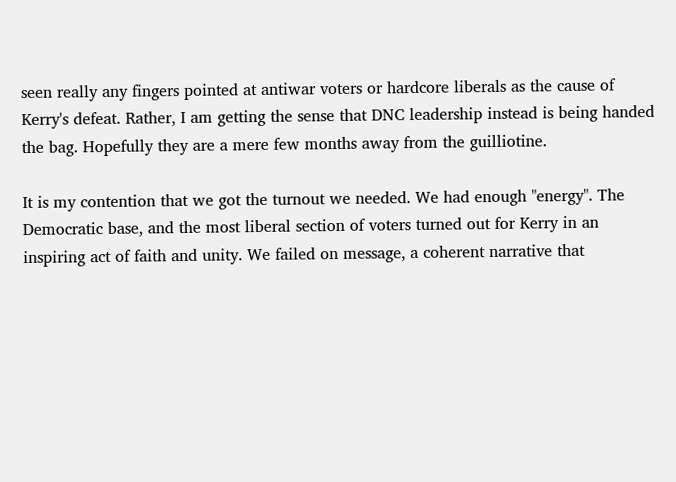seen really any fingers pointed at antiwar voters or hardcore liberals as the cause of Kerry's defeat. Rather, I am getting the sense that DNC leadership instead is being handed the bag. Hopefully they are a mere few months away from the guilliotine.

It is my contention that we got the turnout we needed. We had enough "energy". The Democratic base, and the most liberal section of voters turned out for Kerry in an inspiring act of faith and unity. We failed on message, a coherent narrative that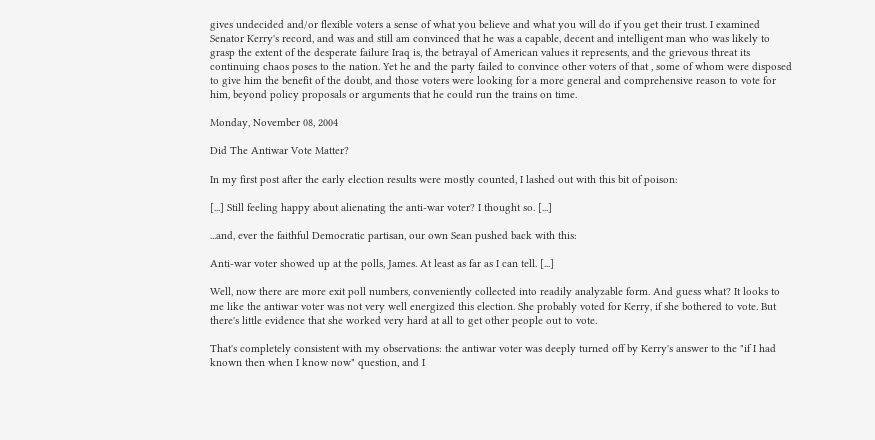gives undecided and/or flexible voters a sense of what you believe and what you will do if you get their trust. I examined Senator Kerry's record, and was and still am convinced that he was a capable, decent and intelligent man who was likely to grasp the extent of the desperate failure Iraq is, the betrayal of American values it represents, and the grievous threat its continuing chaos poses to the nation. Yet he and the party failed to convince other voters of that , some of whom were disposed to give him the benefit of the doubt, and those voters were looking for a more general and comprehensive reason to vote for him, beyond policy proposals or arguments that he could run the trains on time.

Monday, November 08, 2004

Did The Antiwar Vote Matter?

In my first post after the early election results were mostly counted, I lashed out with this bit of poison:

[...] Still feeling happy about alienating the anti-war voter? I thought so. [...]

...and, ever the faithful Democratic partisan, our own Sean pushed back with this:

Anti-war voter showed up at the polls, James. At least as far as I can tell. [...]

Well, now there are more exit poll numbers, conveniently collected into readily analyzable form. And guess what? It looks to me like the antiwar voter was not very well energized this election. She probably voted for Kerry, if she bothered to vote. But there's little evidence that she worked very hard at all to get other people out to vote.

That's completely consistent with my observations: the antiwar voter was deeply turned off by Kerry's answer to the "if I had known then when I know now" question, and I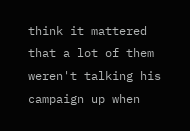think it mattered that a lot of them weren't talking his campaign up when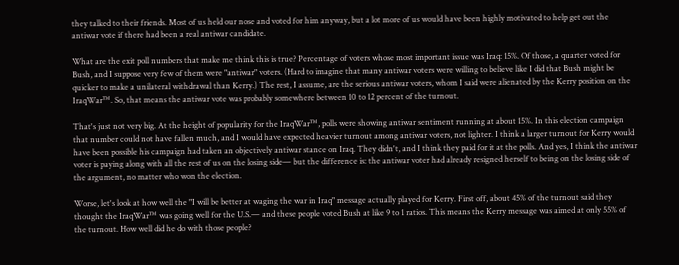they talked to their friends. Most of us held our nose and voted for him anyway, but a lot more of us would have been highly motivated to help get out the antiwar vote if there had been a real antiwar candidate.

What are the exit poll numbers that make me think this is true? Percentage of voters whose most important issue was Iraq: 15%. Of those, a quarter voted for Bush, and I suppose very few of them were "antiwar" voters. (Hard to imagine that many antiwar voters were willing to believe like I did that Bush might be quicker to make a unilateral withdrawal than Kerry.) The rest, I assume, are the serious antiwar voters, whom I said were alienated by the Kerry position on the IraqWar™. So, that means the antiwar vote was probably somewhere between 10 to 12 percent of the turnout.

That's just not very big. At the height of popularity for the IraqWar™, polls were showing antiwar sentiment running at about 15%. In this election campaign that number could not have fallen much, and I would have expected heavier turnout among antiwar voters, not lighter. I think a larger turnout for Kerry would have been possible his campaign had taken an objectively antiwar stance on Iraq. They didn't, and I think they paid for it at the polls. And yes, I think the antiwar voter is paying along with all the rest of us on the losing side— but the difference is: the antiwar voter had already resigned herself to being on the losing side of the argument, no matter who won the election.

Worse, let's look at how well the "I will be better at waging the war in Iraq" message actually played for Kerry. First off, about 45% of the turnout said they thought the IraqWar™ was going well for the U.S.— and these people voted Bush at like 9 to 1 ratios. This means the Kerry message was aimed at only 55% of the turnout. How well did he do with those people?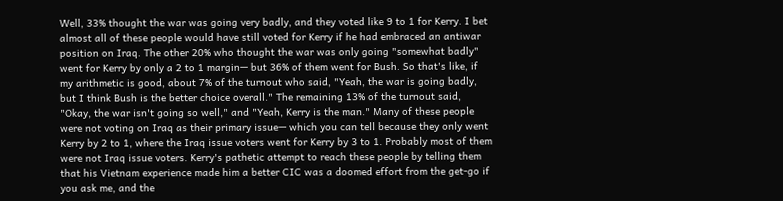Well, 33% thought the war was going very badly, and they voted like 9 to 1 for Kerry. I bet almost all of these people would have still voted for Kerry if he had embraced an antiwar position on Iraq. The other 20% who thought the war was only going "somewhat badly" went for Kerry by only a 2 to 1 margin— but 36% of them went for Bush. So that's like, if my arithmetic is good, about 7% of the turnout who said, "Yeah, the war is going badly, but I think Bush is the better choice overall." The remaining 13% of the turnout said, "Okay, the war isn't going so well," and "Yeah, Kerry is the man." Many of these people were not voting on Iraq as their primary issue— which you can tell because they only went Kerry by 2 to 1, where the Iraq issue voters went for Kerry by 3 to 1. Probably most of them were not Iraq issue voters. Kerry's pathetic attempt to reach these people by telling them that his Vietnam experience made him a better CIC was a doomed effort from the get-go if you ask me, and the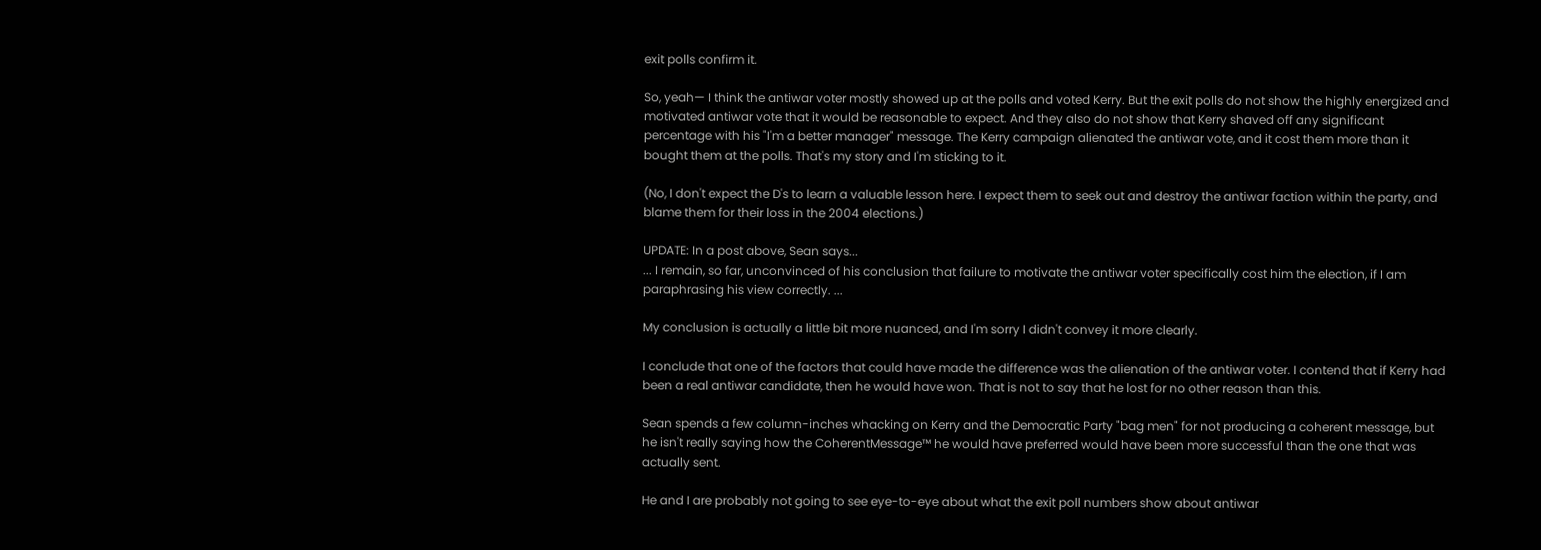exit polls confirm it.

So, yeah— I think the antiwar voter mostly showed up at the polls and voted Kerry. But the exit polls do not show the highly energized and motivated antiwar vote that it would be reasonable to expect. And they also do not show that Kerry shaved off any significant percentage with his "I'm a better manager" message. The Kerry campaign alienated the antiwar vote, and it cost them more than it bought them at the polls. That's my story and I'm sticking to it.

(No, I don't expect the D's to learn a valuable lesson here. I expect them to seek out and destroy the antiwar faction within the party, and blame them for their loss in the 2004 elections.)

UPDATE: In a post above, Sean says...
... I remain, so far, unconvinced of his conclusion that failure to motivate the antiwar voter specifically cost him the election, if I am paraphrasing his view correctly. ...

My conclusion is actually a little bit more nuanced, and I'm sorry I didn't convey it more clearly.

I conclude that one of the factors that could have made the difference was the alienation of the antiwar voter. I contend that if Kerry had been a real antiwar candidate, then he would have won. That is not to say that he lost for no other reason than this.

Sean spends a few column-inches whacking on Kerry and the Democratic Party "bag men" for not producing a coherent message, but he isn't really saying how the CoherentMessage™ he would have preferred would have been more successful than the one that was actually sent.

He and I are probably not going to see eye-to-eye about what the exit poll numbers show about antiwar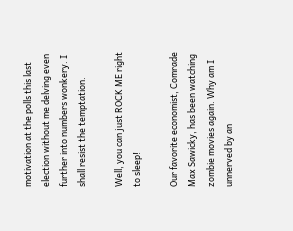motivation at the polls this last election without me delving even further into numbers wonkery. I shall resist the temptation.

Well, you can just ROCK ME right to sleep!

Our favorite economist, Comrade Max Sawicky, has been watching zombie movies again. Why am I unnerved by an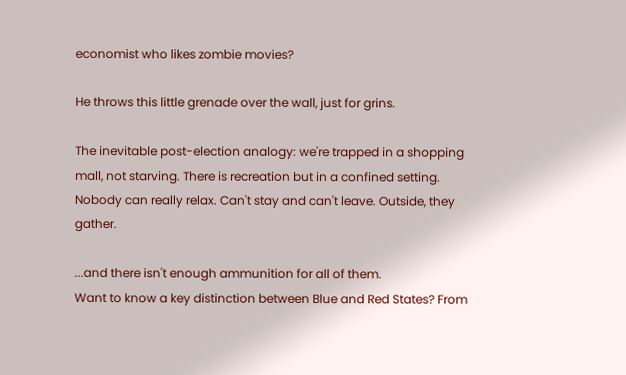economist who likes zombie movies?

He throws this little grenade over the wall, just for grins.

The inevitable post-election analogy: we're trapped in a shopping mall, not starving. There is recreation but in a confined setting. Nobody can really relax. Can't stay and can't leave. Outside, they gather.

...and there isn't enough ammunition for all of them.
Want to know a key distinction between Blue and Red States? From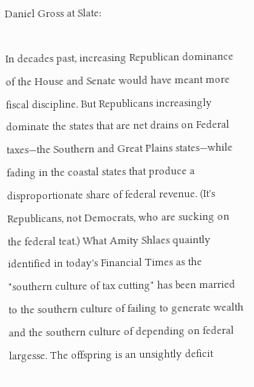Daniel Gross at Slate:

In decades past, increasing Republican dominance of the House and Senate would have meant more fiscal discipline. But Republicans increasingly dominate the states that are net drains on Federal taxes—the Southern and Great Plains states—while fading in the coastal states that produce a disproportionate share of federal revenue. (It's Republicans, not Democrats, who are sucking on the federal teat.) What Amity Shlaes quaintly identified in today's Financial Times as the "southern culture of tax cutting" has been married to the southern culture of failing to generate wealth and the southern culture of depending on federal largesse. The offspring is an unsightly deficit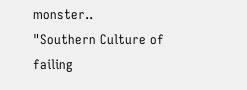monster..
"Southern Culture of failing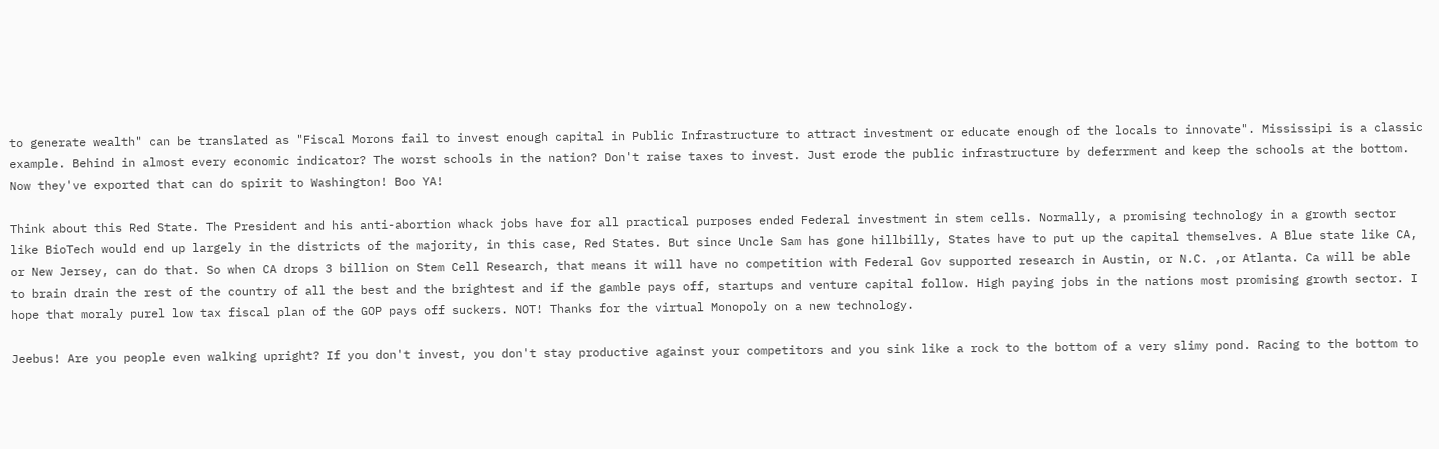to generate wealth" can be translated as "Fiscal Morons fail to invest enough capital in Public Infrastructure to attract investment or educate enough of the locals to innovate". Mississipi is a classic example. Behind in almost every economic indicator? The worst schools in the nation? Don't raise taxes to invest. Just erode the public infrastructure by deferrment and keep the schools at the bottom. Now they've exported that can do spirit to Washington! Boo YA!

Think about this Red State. The President and his anti-abortion whack jobs have for all practical purposes ended Federal investment in stem cells. Normally, a promising technology in a growth sector like BioTech would end up largely in the districts of the majority, in this case, Red States. But since Uncle Sam has gone hillbilly, States have to put up the capital themselves. A Blue state like CA, or New Jersey, can do that. So when CA drops 3 billion on Stem Cell Research, that means it will have no competition with Federal Gov supported research in Austin, or N.C. ,or Atlanta. Ca will be able to brain drain the rest of the country of all the best and the brightest and if the gamble pays off, startups and venture capital follow. High paying jobs in the nations most promising growth sector. I hope that moraly purel low tax fiscal plan of the GOP pays off suckers. NOT! Thanks for the virtual Monopoly on a new technology.

Jeebus! Are you people even walking upright? If you don't invest, you don't stay productive against your competitors and you sink like a rock to the bottom of a very slimy pond. Racing to the bottom to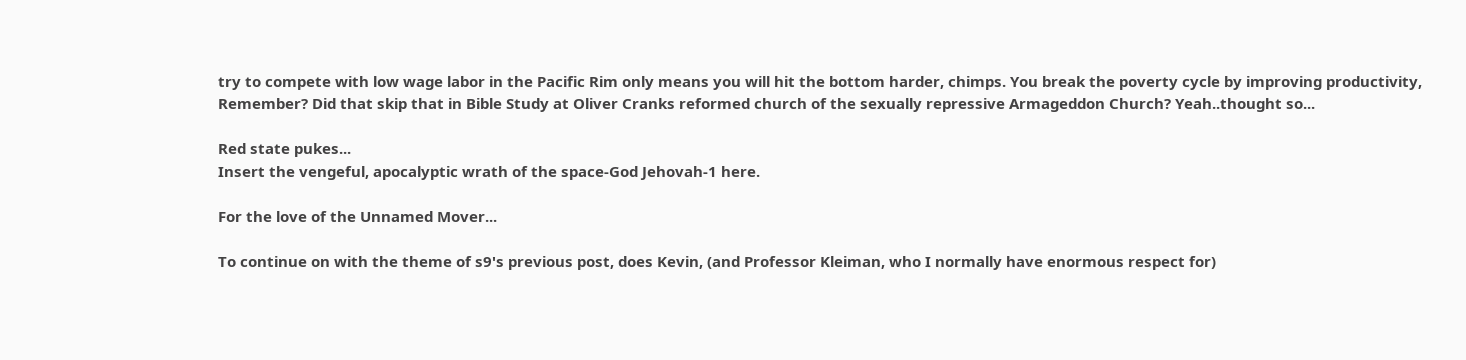try to compete with low wage labor in the Pacific Rim only means you will hit the bottom harder, chimps. You break the poverty cycle by improving productivity, Remember? Did that skip that in Bible Study at Oliver Cranks reformed church of the sexually repressive Armageddon Church? Yeah..thought so...

Red state pukes...
Insert the vengeful, apocalyptic wrath of the space-God Jehovah-1 here.

For the love of the Unnamed Mover...

To continue on with the theme of s9's previous post, does Kevin, (and Professor Kleiman, who I normally have enormous respect for)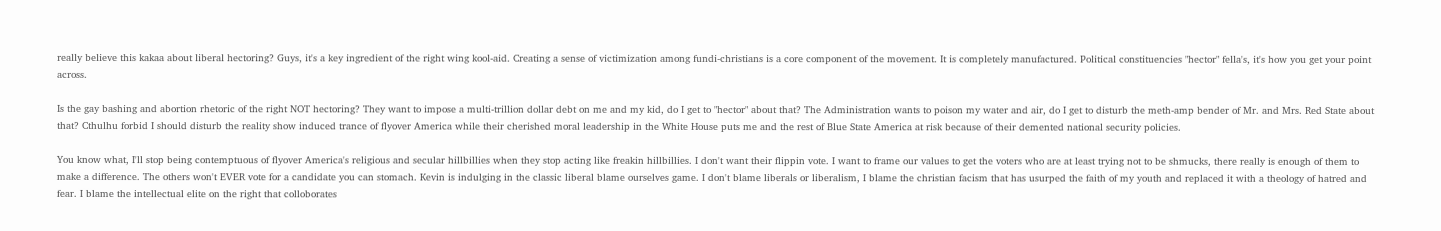really believe this kakaa about liberal hectoring? Guys, it's a key ingredient of the right wing kool-aid. Creating a sense of victimization among fundi-christians is a core component of the movement. It is completely manufactured. Political constituencies "hector" fella's, it's how you get your point across.

Is the gay bashing and abortion rhetoric of the right NOT hectoring? They want to impose a multi-trillion dollar debt on me and my kid, do I get to "hector" about that? The Administration wants to poison my water and air, do I get to disturb the meth-amp bender of Mr. and Mrs. Red State about that? Cthulhu forbid I should disturb the reality show induced trance of flyover America while their cherished moral leadership in the White House puts me and the rest of Blue State America at risk because of their demented national security policies.

You know what, I'll stop being contemptuous of flyover America's religious and secular hillbillies when they stop acting like freakin hillbillies. I don't want their flippin vote. I want to frame our values to get the voters who are at least trying not to be shmucks, there really is enough of them to make a difference. The others won't EVER vote for a candidate you can stomach. Kevin is indulging in the classic liberal blame ourselves game. I don't blame liberals or liberalism, I blame the christian facism that has usurped the faith of my youth and replaced it with a theology of hatred and fear. I blame the intellectual elite on the right that colloborates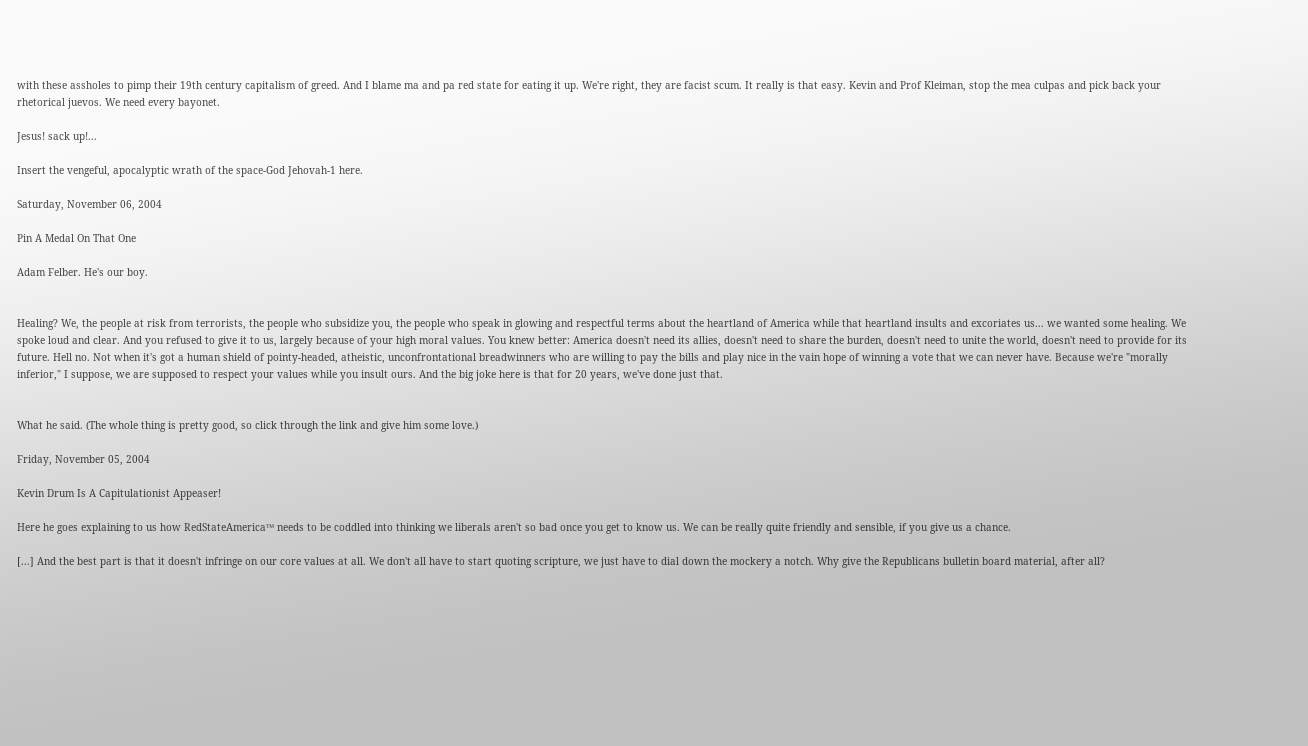with these assholes to pimp their 19th century capitalism of greed. And I blame ma and pa red state for eating it up. We're right, they are facist scum. It really is that easy. Kevin and Prof Kleiman, stop the mea culpas and pick back your rhetorical juevos. We need every bayonet.

Jesus! sack up!...

Insert the vengeful, apocalyptic wrath of the space-God Jehovah-1 here.

Saturday, November 06, 2004

Pin A Medal On That One

Adam Felber. He's our boy.


Healing? We, the people at risk from terrorists, the people who subsidize you, the people who speak in glowing and respectful terms about the heartland of America while that heartland insults and excoriates us... we wanted some healing. We spoke loud and clear. And you refused to give it to us, largely because of your high moral values. You knew better: America doesn't need its allies, doesn't need to share the burden, doesn't need to unite the world, doesn't need to provide for its future. Hell no. Not when it's got a human shield of pointy-headed, atheistic, unconfrontational breadwinners who are willing to pay the bills and play nice in the vain hope of winning a vote that we can never have. Because we're "morally inferior," I suppose, we are supposed to respect your values while you insult ours. And the big joke here is that for 20 years, we've done just that.


What he said. (The whole thing is pretty good, so click through the link and give him some love.)

Friday, November 05, 2004

Kevin Drum Is A Capitulationist Appeaser!

Here he goes explaining to us how RedStateAmerica™ needs to be coddled into thinking we liberals aren't so bad once you get to know us. We can be really quite friendly and sensible, if you give us a chance.

[...] And the best part is that it doesn't infringe on our core values at all. We don't all have to start quoting scripture, we just have to dial down the mockery a notch. Why give the Republicans bulletin board material, after all?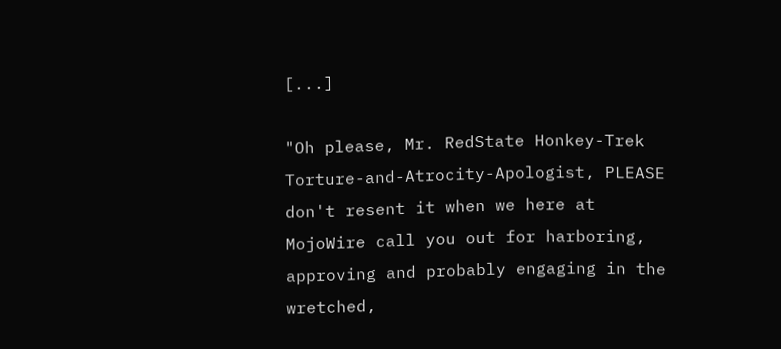[...]

"Oh please, Mr. RedState Honkey-Trek Torture-and-Atrocity-Apologist, PLEASE don't resent it when we here at MojoWire call you out for harboring, approving and probably engaging in the wretched,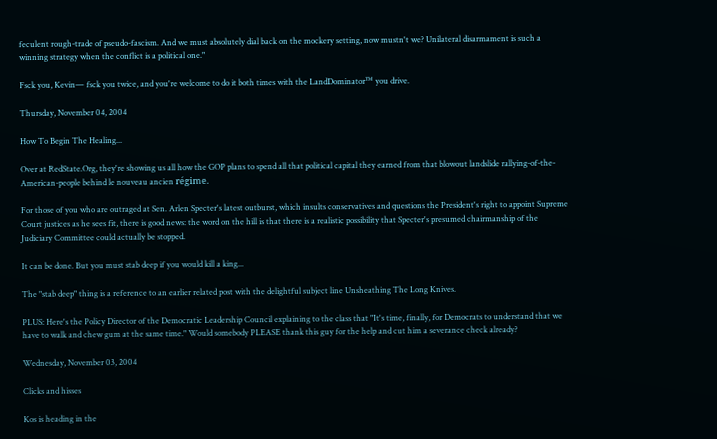feculent rough-trade of pseudo-fascism. And we must absolutely dial back on the mockery setting, now mustn't we? Unilateral disarmament is such a winning strategy when the conflict is a political one."

Fsck you, Kevin— fsck you twice, and you're welcome to do it both times with the LandDominator™ you drive.

Thursday, November 04, 2004

How To Begin The Healing...

Over at RedState.Org, they're showing us all how the GOP plans to spend all that political capital they earned from that blowout landslide rallying-of-the-American-people behind le nouveau ancien régime.

For those of you who are outraged at Sen. Arlen Specter's latest outburst, which insults conservatives and questions the President's right to appoint Supreme Court justices as he sees fit, there is good news: the word on the hill is that there is a realistic possibility that Specter's presumed chairmanship of the Judiciary Committee could actually be stopped.

It can be done. But you must stab deep if you would kill a king...

The "stab deep" thing is a reference to an earlier related post with the delightful subject line Unsheathing The Long Knives.

PLUS: Here's the Policy Director of the Democratic Leadership Council explaining to the class that "It's time, finally, for Democrats to understand that we have to walk and chew gum at the same time." Would somebody PLEASE thank this guy for the help and cut him a severance check already?

Wednesday, November 03, 2004

Clicks and hisses

Kos is heading in the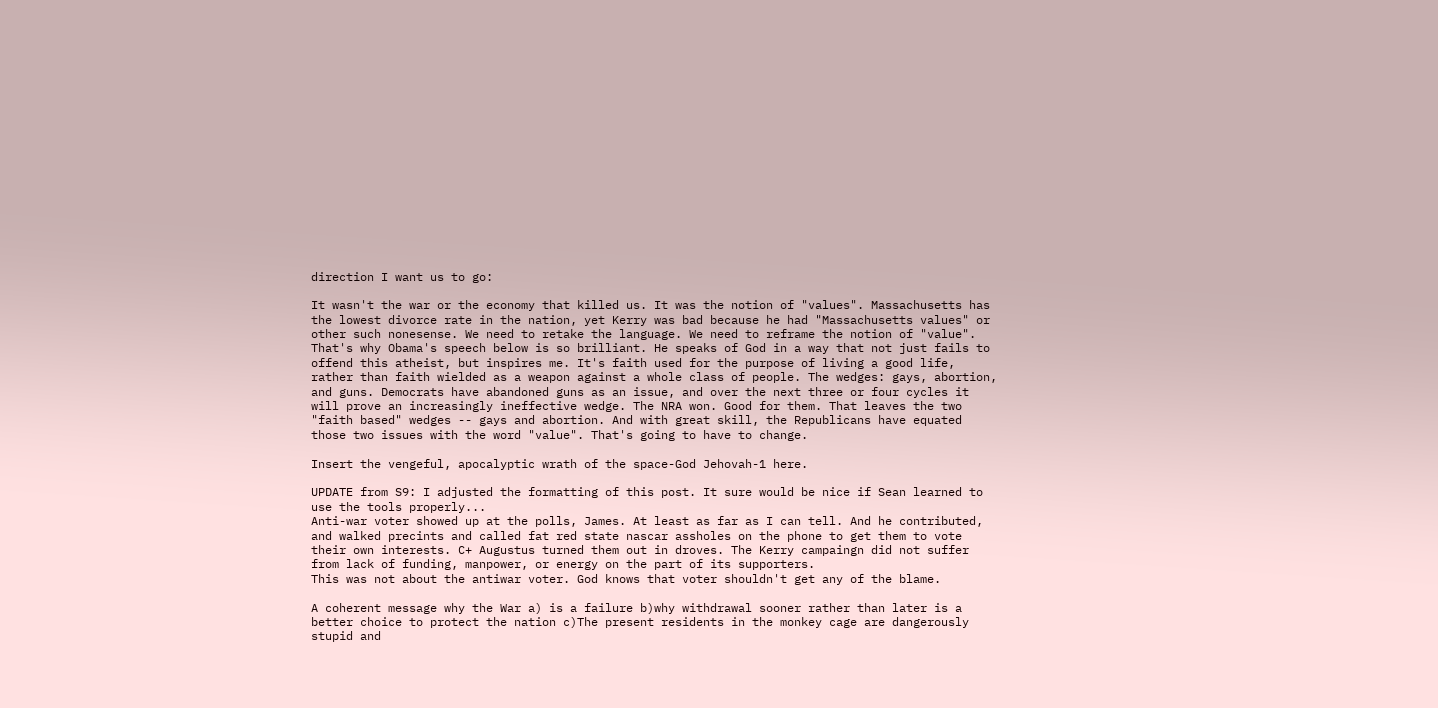direction I want us to go:

It wasn't the war or the economy that killed us. It was the notion of "values". Massachusetts has the lowest divorce rate in the nation, yet Kerry was bad because he had "Massachusetts values" or other such nonesense. We need to retake the language. We need to reframe the notion of "value". That's why Obama's speech below is so brilliant. He speaks of God in a way that not just fails to offend this atheist, but inspires me. It's faith used for the purpose of living a good life, rather than faith wielded as a weapon against a whole class of people. The wedges: gays, abortion, and guns. Democrats have abandoned guns as an issue, and over the next three or four cycles it will prove an increasingly ineffective wedge. The NRA won. Good for them. That leaves the two "faith based" wedges -- gays and abortion. And with great skill, the Republicans have equated those two issues with the word "value". That's going to have to change.

Insert the vengeful, apocalyptic wrath of the space-God Jehovah-1 here.

UPDATE from S9: I adjusted the formatting of this post. It sure would be nice if Sean learned to use the tools properly...
Anti-war voter showed up at the polls, James. At least as far as I can tell. And he contributed, and walked precints and called fat red state nascar assholes on the phone to get them to vote their own interests. C+ Augustus turned them out in droves. The Kerry campaingn did not suffer from lack of funding, manpower, or energy on the part of its supporters.
This was not about the antiwar voter. God knows that voter shouldn't get any of the blame.

A coherent message why the War a) is a failure b)why withdrawal sooner rather than later is a better choice to protect the nation c)The present residents in the monkey cage are dangerously stupid and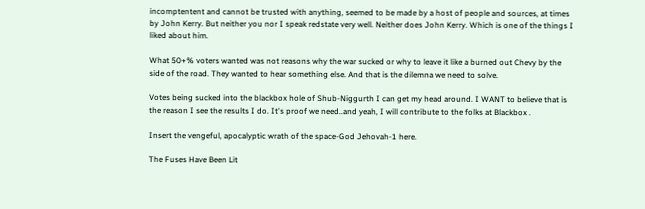incomptentent and cannot be trusted with anything, seemed to be made by a host of people and sources, at times by John Kerry. But neither you nor I speak redstate very well. Neither does John Kerry. Which is one of the things I liked about him.

What 50+% voters wanted was not reasons why the war sucked or why to leave it like a burned out Chevy by the side of the road. They wanted to hear something else. And that is the dilemna we need to solve.

Votes being sucked into the blackbox hole of Shub-Niggurth I can get my head around. I WANT to believe that is the reason I see the results I do. It's proof we need..and yeah, I will contribute to the folks at Blackbox .

Insert the vengeful, apocalyptic wrath of the space-God Jehovah-1 here.

The Fuses Have Been Lit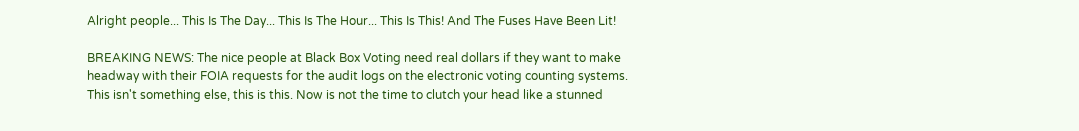Alright people... This Is The Day... This Is The Hour... This Is This! And The Fuses Have Been Lit!

BREAKING NEWS: The nice people at Black Box Voting need real dollars if they want to make headway with their FOIA requests for the audit logs on the electronic voting counting systems. This isn't something else, this is this. Now is not the time to clutch your head like a stunned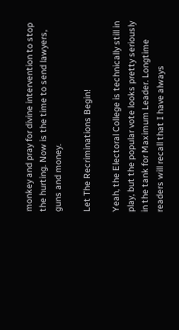monkey and pray for divine intervention to stop the hurting. Now is the time to send lawyers, guns and money.

Let The Recriminations Begin!

Yeah, the Electoral College is technically still in play, but the popular vote looks pretty seriously in the tank for Maximum Leader. Longtime readers will recall that I have always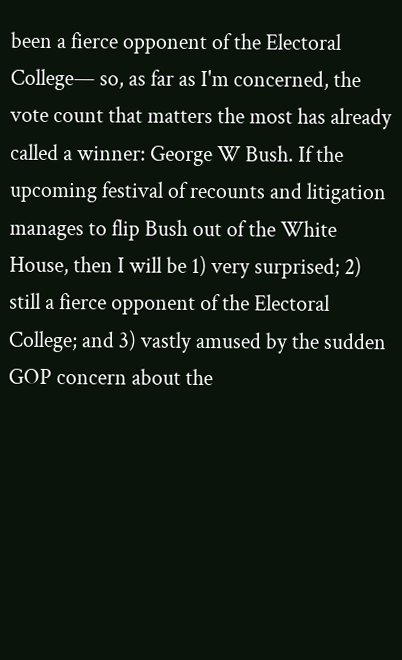been a fierce opponent of the Electoral College— so, as far as I'm concerned, the vote count that matters the most has already called a winner: George W Bush. If the upcoming festival of recounts and litigation manages to flip Bush out of the White House, then I will be 1) very surprised; 2) still a fierce opponent of the Electoral College; and 3) vastly amused by the sudden GOP concern about the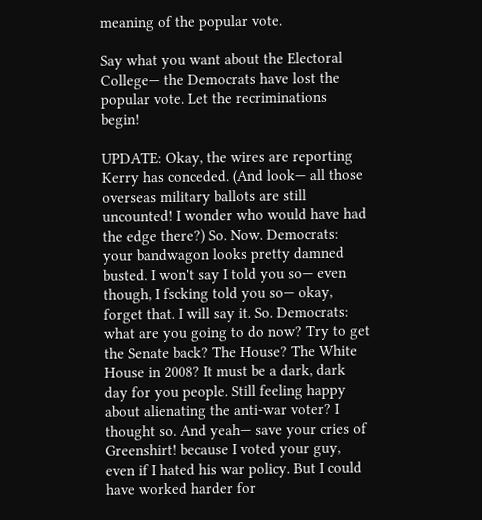meaning of the popular vote.

Say what you want about the Electoral College— the Democrats have lost the popular vote. Let the recriminations begin!

UPDATE: Okay, the wires are reporting Kerry has conceded. (And look— all those overseas military ballots are still uncounted! I wonder who would have had the edge there?) So. Now. Democrats: your bandwagon looks pretty damned busted. I won't say I told you so— even though, I fscking told you so— okay, forget that. I will say it. So. Democrats: what are you going to do now? Try to get the Senate back? The House? The White House in 2008? It must be a dark, dark day for you people. Still feeling happy about alienating the anti-war voter? I thought so. And yeah— save your cries of Greenshirt! because I voted your guy, even if I hated his war policy. But I could have worked harder for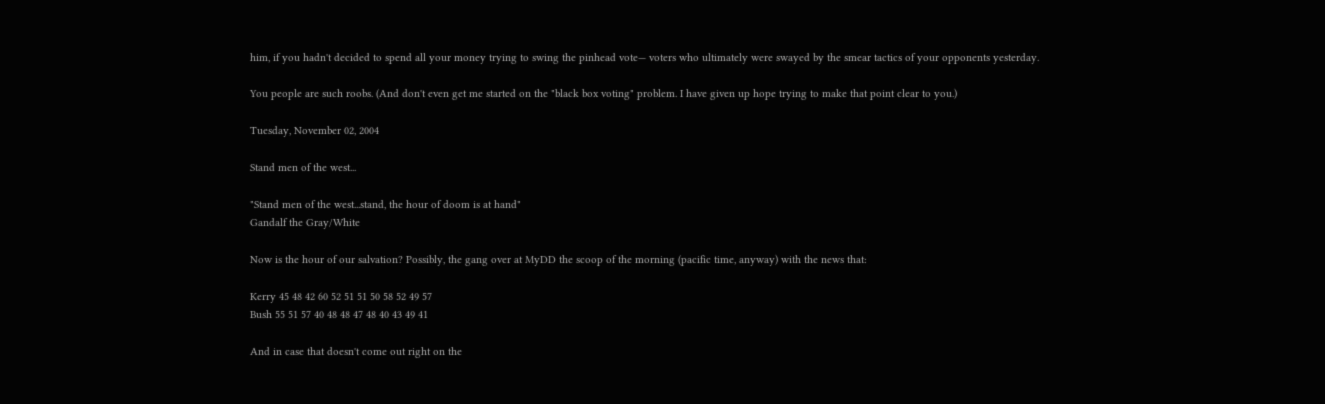him, if you hadn't decided to spend all your money trying to swing the pinhead vote— voters who ultimately were swayed by the smear tactics of your opponents yesterday.

You people are such roobs. (And don't even get me started on the "black box voting" problem. I have given up hope trying to make that point clear to you.)

Tuesday, November 02, 2004

Stand men of the west...

"Stand men of the west...stand, the hour of doom is at hand"
Gandalf the Gray/White

Now is the hour of our salvation? Possibly, the gang over at MyDD the scoop of the morning (pacific time, anyway) with the news that:

Kerry 45 48 42 60 52 51 51 50 58 52 49 57
Bush 55 51 57 40 48 48 47 48 40 43 49 41

And in case that doesn't come out right on the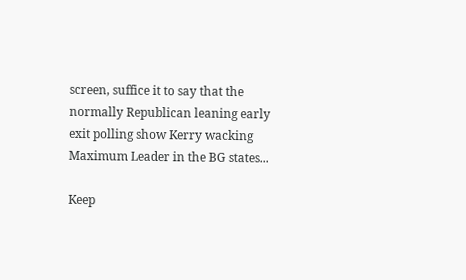screen, suffice it to say that the normally Republican leaning early exit polling show Kerry wacking Maximum Leader in the BG states...

Keep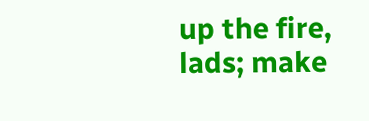up the fire, lads; make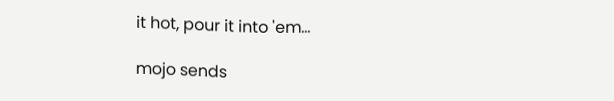it hot, pour it into 'em...

mojo sends